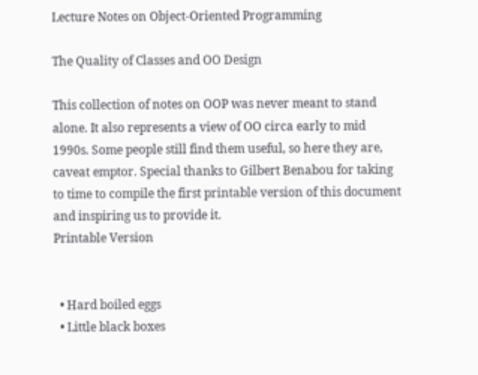Lecture Notes on Object-Oriented Programming

The Quality of Classes and OO Design

This collection of notes on OOP was never meant to stand alone. It also represents a view of OO circa early to mid 1990s. Some people still find them useful, so here they are, caveat emptor. Special thanks to Gilbert Benabou for taking to time to compile the first printable version of this document and inspiring us to provide it.
Printable Version


  • Hard boiled eggs
  • Little black boxes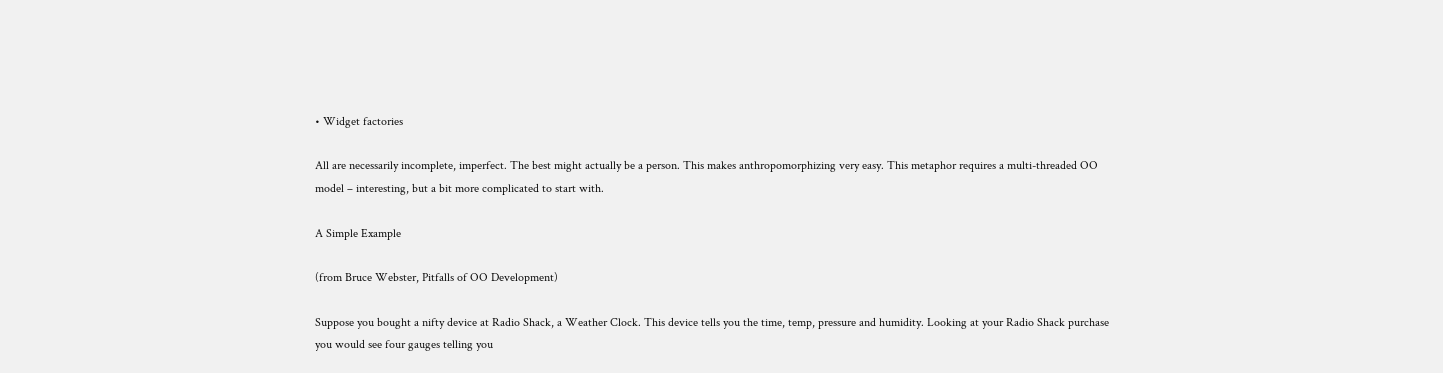• Widget factories

All are necessarily incomplete, imperfect. The best might actually be a person. This makes anthropomorphizing very easy. This metaphor requires a multi-threaded OO model – interesting, but a bit more complicated to start with.

A Simple Example

(from Bruce Webster, Pitfalls of OO Development)

Suppose you bought a nifty device at Radio Shack, a Weather Clock. This device tells you the time, temp, pressure and humidity. Looking at your Radio Shack purchase you would see four gauges telling you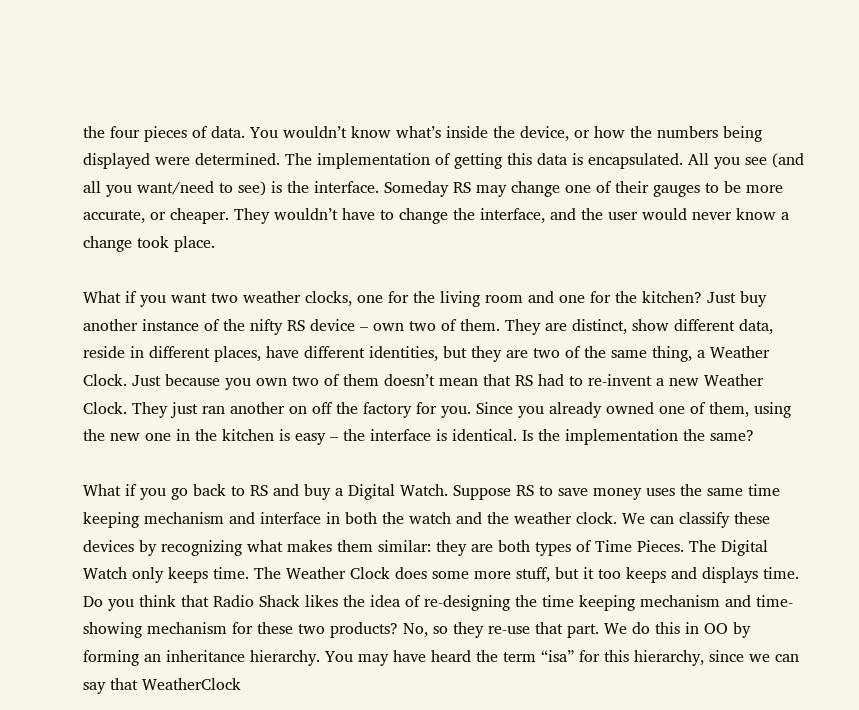the four pieces of data. You wouldn’t know what’s inside the device, or how the numbers being displayed were determined. The implementation of getting this data is encapsulated. All you see (and all you want/need to see) is the interface. Someday RS may change one of their gauges to be more accurate, or cheaper. They wouldn’t have to change the interface, and the user would never know a change took place.

What if you want two weather clocks, one for the living room and one for the kitchen? Just buy another instance of the nifty RS device – own two of them. They are distinct, show different data, reside in different places, have different identities, but they are two of the same thing, a Weather Clock. Just because you own two of them doesn’t mean that RS had to re-invent a new Weather Clock. They just ran another on off the factory for you. Since you already owned one of them, using the new one in the kitchen is easy – the interface is identical. Is the implementation the same?

What if you go back to RS and buy a Digital Watch. Suppose RS to save money uses the same time keeping mechanism and interface in both the watch and the weather clock. We can classify these devices by recognizing what makes them similar: they are both types of Time Pieces. The Digital Watch only keeps time. The Weather Clock does some more stuff, but it too keeps and displays time. Do you think that Radio Shack likes the idea of re-designing the time keeping mechanism and time-showing mechanism for these two products? No, so they re-use that part. We do this in OO by forming an inheritance hierarchy. You may have heard the term “isa” for this hierarchy, since we can say that WeatherClock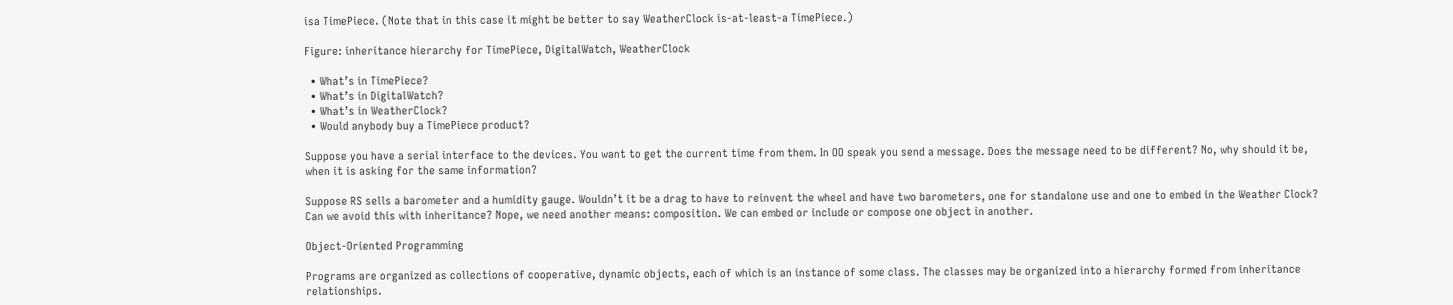isa TimePiece. (Note that in this case it might be better to say WeatherClock is-at-least-a TimePiece.)

Figure: inheritance hierarchy for TimePiece, DigitalWatch, WeatherClock

  • What’s in TimePiece?
  • What’s in DigitalWatch?
  • What’s in WeatherClock?
  • Would anybody buy a TimePiece product?

Suppose you have a serial interface to the devices. You want to get the current time from them. In OO speak you send a message. Does the message need to be different? No, why should it be, when it is asking for the same information?

Suppose RS sells a barometer and a humidity gauge. Wouldn’t it be a drag to have to reinvent the wheel and have two barometers, one for standalone use and one to embed in the Weather Clock? Can we avoid this with inheritance? Nope, we need another means: composition. We can embed or include or compose one object in another.

Object-Oriented Programming

Programs are organized as collections of cooperative, dynamic objects, each of which is an instance of some class. The classes may be organized into a hierarchy formed from inheritance relationships.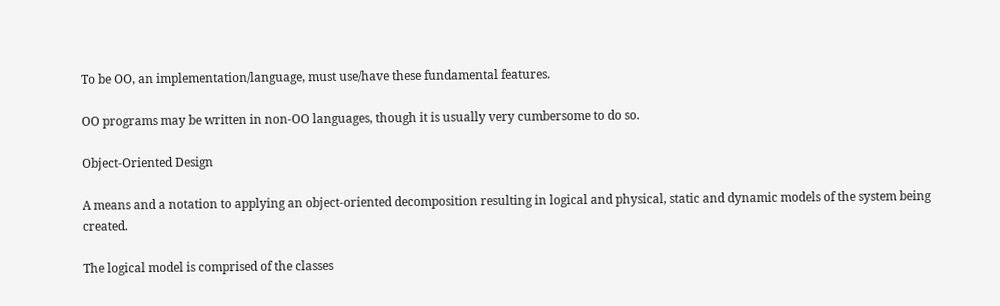To be OO, an implementation/language, must use/have these fundamental features.

OO programs may be written in non-OO languages, though it is usually very cumbersome to do so.

Object-Oriented Design

A means and a notation to applying an object-oriented decomposition resulting in logical and physical, static and dynamic models of the system being created.

The logical model is comprised of the classes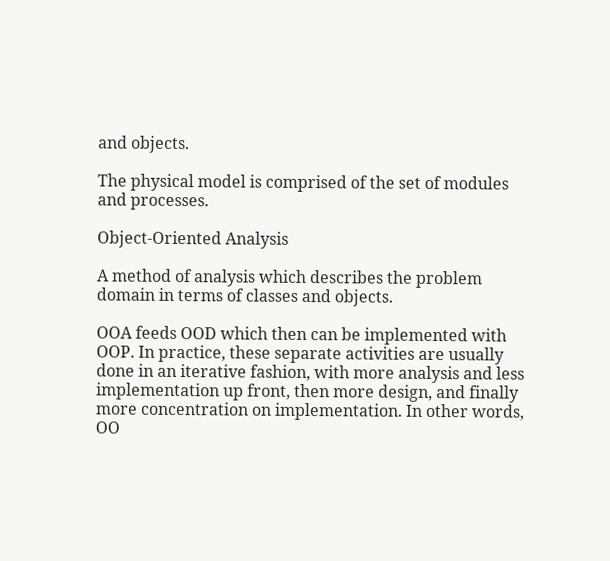and objects.

The physical model is comprised of the set of modules and processes.

Object-Oriented Analysis

A method of analysis which describes the problem domain in terms of classes and objects.

OOA feeds OOD which then can be implemented with OOP. In practice, these separate activities are usually done in an iterative fashion, with more analysis and less implementation up front, then more design, and finally more concentration on implementation. In other words, OO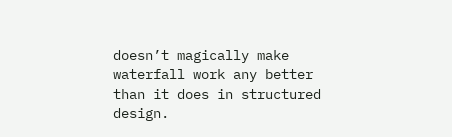doesn’t magically make waterfall work any better than it does in structured design.